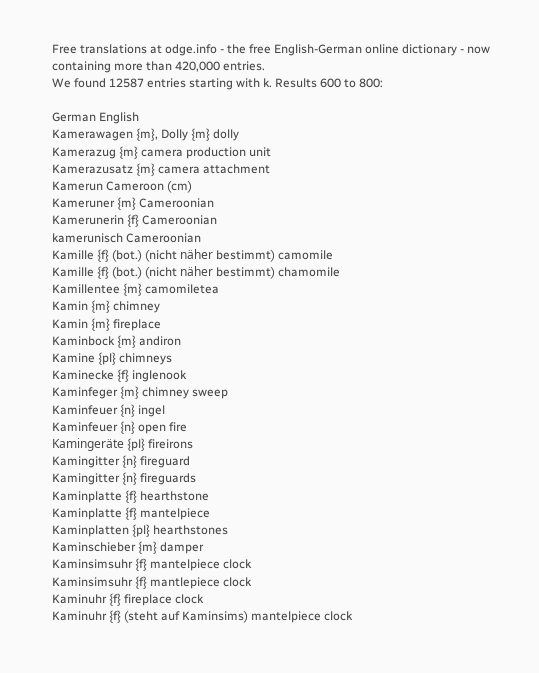Free translations at odge.info - the free English-German online dictionary - now containing more than 420,000 entries.
We found 12587 entries starting with k. Results 600 to 800:

German English
Kamerawagen {m}, Dolly {m} dolly
Kamerazug {m} camera production unit
Kamerazusatz {m} camera attachment
Kamerun Cameroon (cm)
Kameruner {m} Cameroonian
Kamerunerin {f} Cameroonian
kamerunisch Cameroonian
Kamille {f} (bot.) (nicht näher bestimmt) camomile
Kamille {f} (bot.) (nicht näher bestimmt) chamomile
Kamillentee {m} camomiletea
Kamin {m} chimney
Kamin {m} fireplace
Kaminbock {m} andiron
Kamine {pl} chimneys
Kaminecke {f} inglenook
Kaminfeger {m} chimney sweep
Kaminfeuer {n} ingel
Kaminfeuer {n} open fire
Kamingeräte {pl} fireirons
Kamingitter {n} fireguard
Kamingitter {n} fireguards
Kaminplatte {f} hearthstone
Kaminplatte {f} mantelpiece
Kaminplatten {pl} hearthstones
Kaminschieber {m} damper
Kaminsimsuhr {f} mantelpiece clock
Kaminsimsuhr {f} mantlepiece clock
Kaminuhr {f} fireplace clock
Kaminuhr {f} (steht auf Kaminsims) mantelpiece clock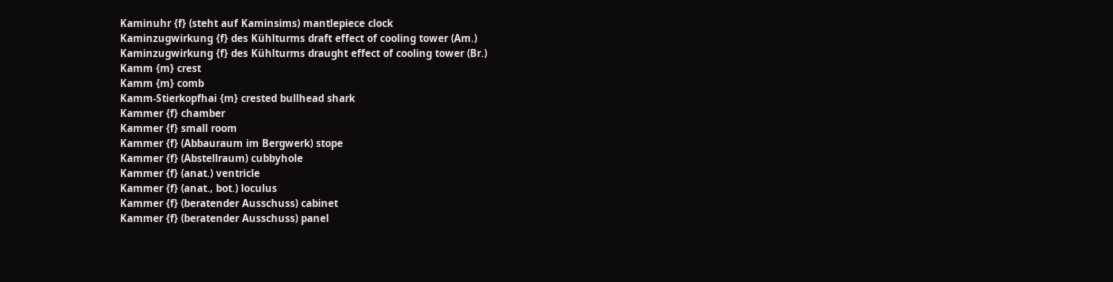Kaminuhr {f} (steht auf Kaminsims) mantlepiece clock
Kaminzugwirkung {f} des Kühlturms draft effect of cooling tower (Am.)
Kaminzugwirkung {f} des Kühlturms draught effect of cooling tower (Br.)
Kamm {m} crest
Kamm {m} comb
Kamm-Stierkopfhai {m} crested bullhead shark
Kammer {f} chamber
Kammer {f} small room
Kammer {f} (Abbauraum im Bergwerk) stope
Kammer {f} (Abstellraum) cubbyhole
Kammer {f} (anat.) ventricle
Kammer {f} (anat., bot.) loculus
Kammer {f} (beratender Ausschuss) cabinet
Kammer {f} (beratender Ausschuss) panel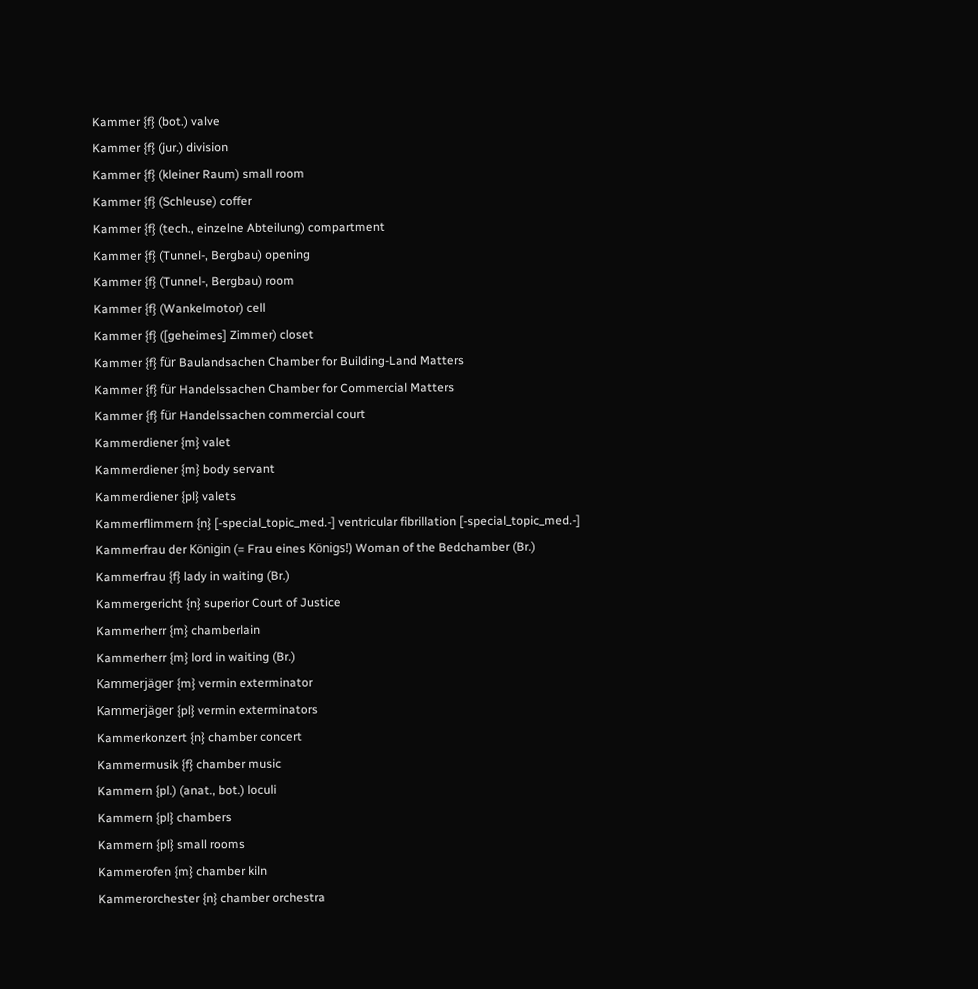Kammer {f} (bot.) valve
Kammer {f} (jur.) division
Kammer {f} (kleiner Raum) small room
Kammer {f} (Schleuse) coffer
Kammer {f} (tech., einzelne Abteilung) compartment
Kammer {f} (Tunnel-, Bergbau) opening
Kammer {f} (Tunnel-, Bergbau) room
Kammer {f} (Wankelmotor) cell
Kammer {f} ([geheimes] Zimmer) closet
Kammer {f} für Baulandsachen Chamber for Building-Land Matters
Kammer {f} für Handelssachen Chamber for Commercial Matters
Kammer {f} für Handelssachen commercial court
Kammerdiener {m} valet
Kammerdiener {m} body servant
Kammerdiener {pl} valets
Kammerflimmern {n} [-special_topic_med.-] ventricular fibrillation [-special_topic_med.-]
Kammerfrau der Königin (= Frau eines Königs!) Woman of the Bedchamber (Br.)
Kammerfrau {f} lady in waiting (Br.)
Kammergericht {n} superior Court of Justice
Kammerherr {m} chamberlain
Kammerherr {m} lord in waiting (Br.)
Kammerjäger {m} vermin exterminator
Kammerjäger {pl} vermin exterminators
Kammerkonzert {n} chamber concert
Kammermusik {f} chamber music
Kammern {pl.) (anat., bot.) loculi
Kammern {pl} chambers
Kammern {pl} small rooms
Kammerofen {m} chamber kiln
Kammerorchester {n} chamber orchestra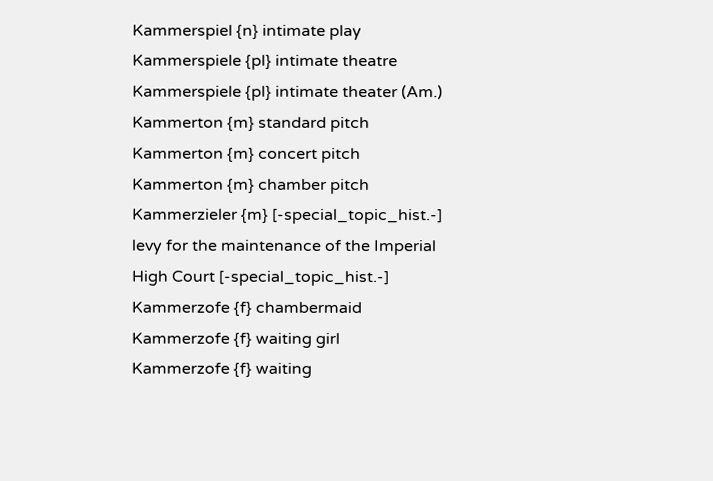Kammerspiel {n} intimate play
Kammerspiele {pl} intimate theatre
Kammerspiele {pl} intimate theater (Am.)
Kammerton {m} standard pitch
Kammerton {m} concert pitch
Kammerton {m} chamber pitch
Kammerzieler {m} [-special_topic_hist.-] levy for the maintenance of the Imperial High Court [-special_topic_hist.-]
Kammerzofe {f} chambermaid
Kammerzofe {f} waiting girl
Kammerzofe {f} waiting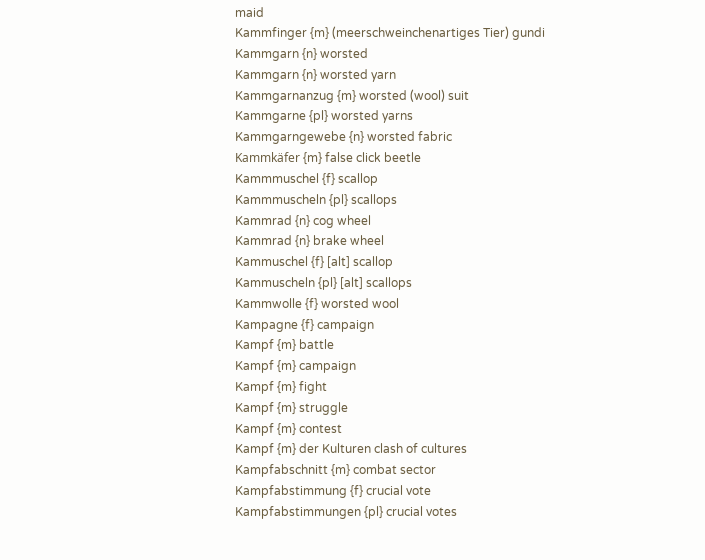maid
Kammfinger {m} (meerschweinchenartiges Tier) gundi
Kammgarn {n} worsted
Kammgarn {n} worsted yarn
Kammgarnanzug {m} worsted (wool) suit
Kammgarne {pl} worsted yarns
Kammgarngewebe {n} worsted fabric
Kammkäfer {m} false click beetle
Kammmuschel {f} scallop
Kammmuscheln {pl} scallops
Kammrad {n} cog wheel
Kammrad {n} brake wheel
Kammuschel {f} [alt] scallop
Kammuscheln {pl} [alt] scallops
Kammwolle {f} worsted wool
Kampagne {f} campaign
Kampf {m} battle
Kampf {m} campaign
Kampf {m} fight
Kampf {m} struggle
Kampf {m} contest
Kampf {m} der Kulturen clash of cultures
Kampfabschnitt {m} combat sector
Kampfabstimmung {f} crucial vote
Kampfabstimmungen {pl} crucial votes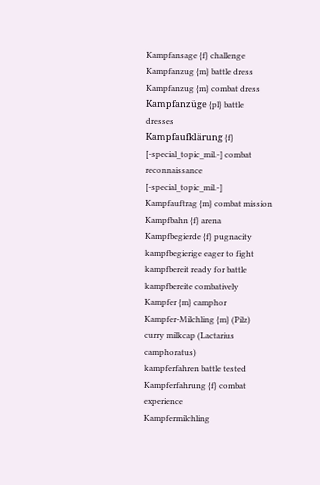Kampfansage {f} challenge
Kampfanzug {m} battle dress
Kampfanzug {m} combat dress
Kampfanzüge {pl} battle dresses
Kampfaufklärung {f} [-special_topic_mil.-] combat reconnaissance [-special_topic_mil.-]
Kampfauftrag {m} combat mission
Kampfbahn {f} arena
Kampfbegierde {f} pugnacity
kampfbegierige eager to fight
kampfbereit ready for battle
kampfbereite combatively
Kampfer {m} camphor
Kampfer-Milchling {m} (Pilz) curry milkcap (Lactarius camphoratus)
kampferfahren battle tested
Kampferfahrung {f} combat experience
Kampfermilchling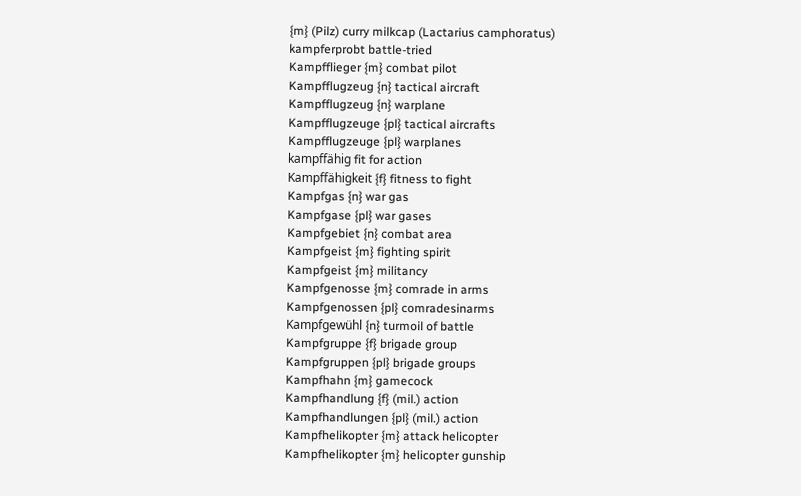{m} (Pilz) curry milkcap (Lactarius camphoratus)
kampferprobt battle-tried
Kampfflieger {m} combat pilot
Kampfflugzeug {n} tactical aircraft
Kampfflugzeug {n} warplane
Kampfflugzeuge {pl} tactical aircrafts
Kampfflugzeuge {pl} warplanes
kampffähig fit for action
Kampffähigkeit {f} fitness to fight
Kampfgas {n} war gas
Kampfgase {pl} war gases
Kampfgebiet {n} combat area
Kampfgeist {m} fighting spirit
Kampfgeist {m} militancy
Kampfgenosse {m} comrade in arms
Kampfgenossen {pl} comradesinarms
Kampfgewühl {n} turmoil of battle
Kampfgruppe {f} brigade group
Kampfgruppen {pl} brigade groups
Kampfhahn {m} gamecock
Kampfhandlung {f} (mil.) action
Kampfhandlungen {pl} (mil.) action
Kampfhelikopter {m} attack helicopter
Kampfhelikopter {m} helicopter gunship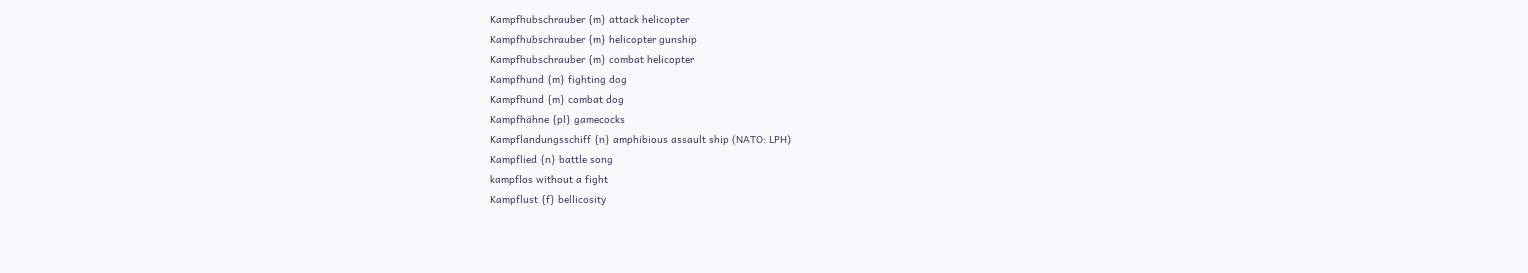Kampfhubschrauber {m} attack helicopter
Kampfhubschrauber {m} helicopter gunship
Kampfhubschrauber {m} combat helicopter
Kampfhund {m} fighting dog
Kampfhund {m} combat dog
Kampfhähne {pl} gamecocks
Kampflandungsschiff {n} amphibious assault ship (NATO: LPH)
Kampflied {n} battle song
kampflos without a fight
Kampflust {f} bellicosity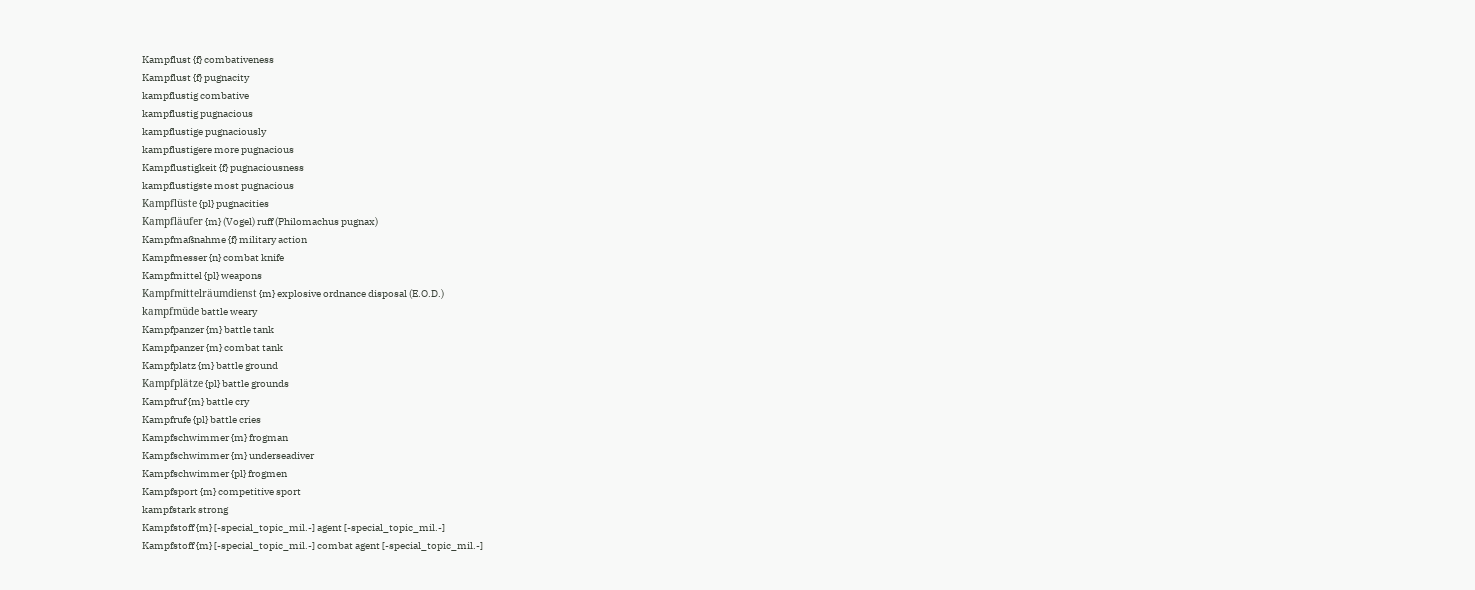Kampflust {f} combativeness
Kampflust {f} pugnacity
kampflustig combative
kampflustig pugnacious
kampflustige pugnaciously
kampflustigere more pugnacious
Kampflustigkeit {f} pugnaciousness
kampflustigste most pugnacious
Kampflüste {pl} pugnacities
Kampfläufer {m} (Vogel) ruff (Philomachus pugnax)
Kampfmaßnahme {f} military action
Kampfmesser {n} combat knife
Kampfmittel {pl} weapons
Kampfmittelräumdienst {m} explosive ordnance disposal (E.O.D.)
kampfmüde battle weary
Kampfpanzer {m} battle tank
Kampfpanzer {m} combat tank
Kampfplatz {m} battle ground
Kampfplätze {pl} battle grounds
Kampfruf {m} battle cry
Kampfrufe {pl} battle cries
Kampfschwimmer {m} frogman
Kampfschwimmer {m} underseadiver
Kampfschwimmer {pl} frogmen
Kampfsport {m} competitive sport
kampfstark strong
Kampfstoff {m} [-special_topic_mil.-] agent [-special_topic_mil.-]
Kampfstoff {m} [-special_topic_mil.-] combat agent [-special_topic_mil.-]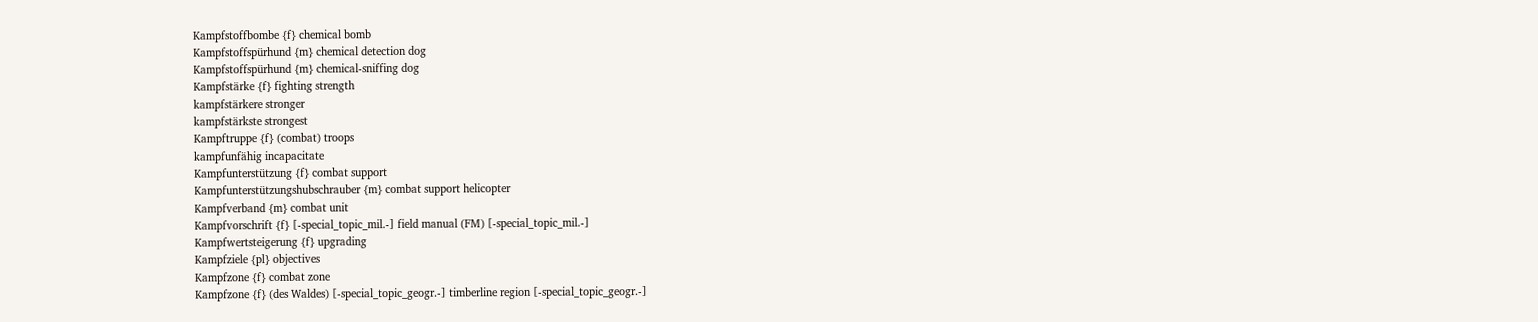Kampfstoffbombe {f} chemical bomb
Kampfstoffspürhund {m} chemical detection dog
Kampfstoffspürhund {m} chemical-sniffing dog
Kampfstärke {f} fighting strength
kampfstärkere stronger
kampfstärkste strongest
Kampftruppe {f} (combat) troops
kampfunfähig incapacitate
Kampfunterstützung {f} combat support
Kampfunterstützungshubschrauber {m} combat support helicopter
Kampfverband {m} combat unit
Kampfvorschrift {f} [-special_topic_mil.-] field manual (FM) [-special_topic_mil.-]
Kampfwertsteigerung {f} upgrading
Kampfziele {pl} objectives
Kampfzone {f} combat zone
Kampfzone {f} (des Waldes) [-special_topic_geogr.-] timberline region [-special_topic_geogr.-]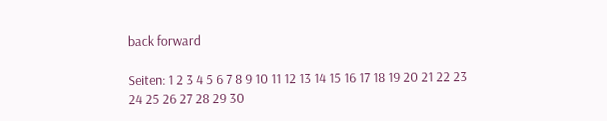back forward

Seiten: 1 2 3 4 5 6 7 8 9 10 11 12 13 14 15 16 17 18 19 20 21 22 23 24 25 26 27 28 29 30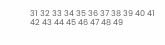31 32 33 34 35 36 37 38 39 40 41 42 43 44 45 46 47 48 49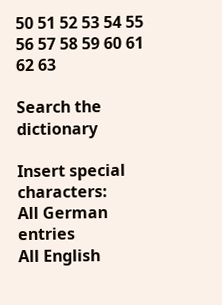50 51 52 53 54 55 56 57 58 59 60 61 62 63

Search the dictionary

Insert special characters:
All German entries
All English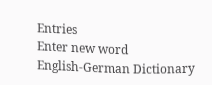Entries
Enter new word
English-German Dictionary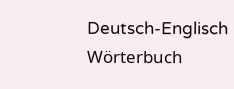Deutsch-Englisch Wörterbuch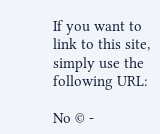If you want to link to this site, simply use the following URL:

No © -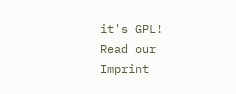it's GPL! Read our Imprint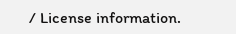/ License information.